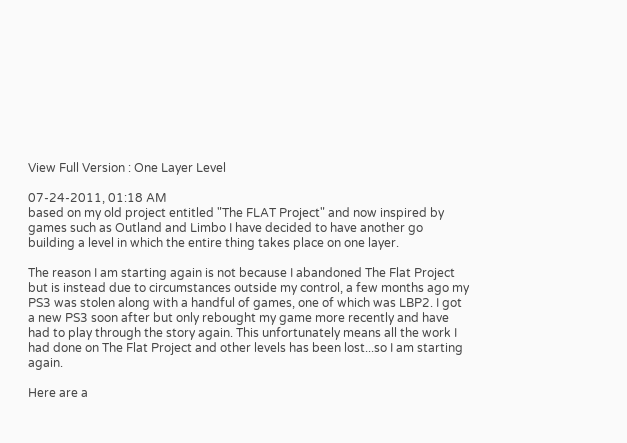View Full Version : One Layer Level

07-24-2011, 01:18 AM
based on my old project entitled "The FLAT Project" and now inspired by games such as Outland and Limbo I have decided to have another go building a level in which the entire thing takes place on one layer.

The reason I am starting again is not because I abandoned The Flat Project but is instead due to circumstances outside my control, a few months ago my PS3 was stolen along with a handful of games, one of which was LBP2. I got a new PS3 soon after but only rebought my game more recently and have had to play through the story again. This unfortunately means all the work I had done on The Flat Project and other levels has been lost...so I am starting again.

Here are a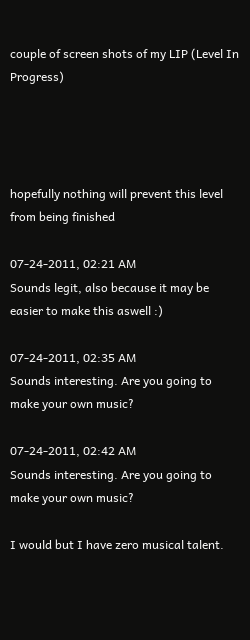couple of screen shots of my LIP (Level In Progress)




hopefully nothing will prevent this level from being finished

07-24-2011, 02:21 AM
Sounds legit, also because it may be easier to make this aswell :)

07-24-2011, 02:35 AM
Sounds interesting. Are you going to make your own music?

07-24-2011, 02:42 AM
Sounds interesting. Are you going to make your own music?

I would but I have zero musical talent.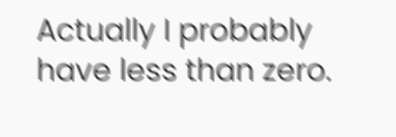Actually I probably have less than zero.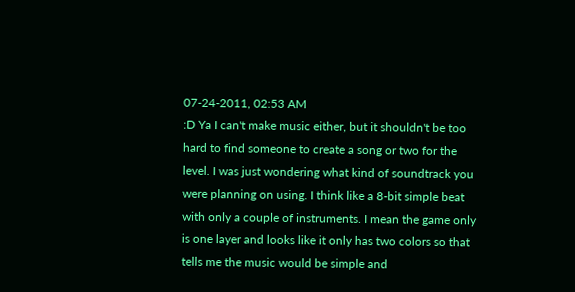07-24-2011, 02:53 AM
:D Ya I can't make music either, but it shouldn't be too hard to find someone to create a song or two for the level. I was just wondering what kind of soundtrack you were planning on using. I think like a 8-bit simple beat with only a couple of instruments. I mean the game only is one layer and looks like it only has two colors so that tells me the music would be simple and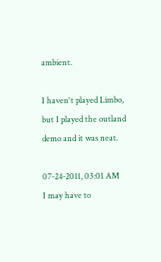ambient.

I haven't played Limbo, but I played the outland demo and it was neat.

07-24-2011, 03:01 AM
I may have to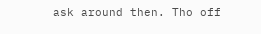ask around then. Tho off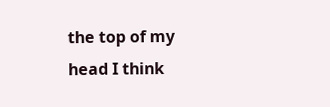the top of my head I think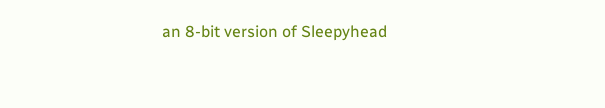an 8-bit version of Sleepyhead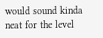would sound kinda neat for the level